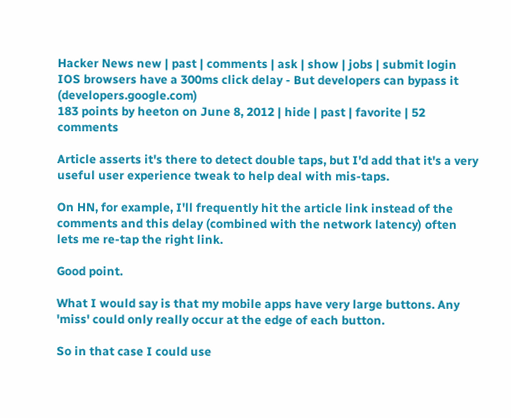Hacker News new | past | comments | ask | show | jobs | submit login
IOS browsers have a 300ms click delay - But developers can bypass it (developers.google.com)
183 points by heeton on June 8, 2012 | hide | past | favorite | 52 comments

Article asserts it's there to detect double taps, but I'd add that it's a very useful user experience tweak to help deal with mis-taps.

On HN, for example, I'll frequently hit the article link instead of the comments and this delay (combined with the network latency) often lets me re-tap the right link.

Good point.

What I would say is that my mobile apps have very large buttons. Any 'miss' could only really occur at the edge of each button.

So in that case I could use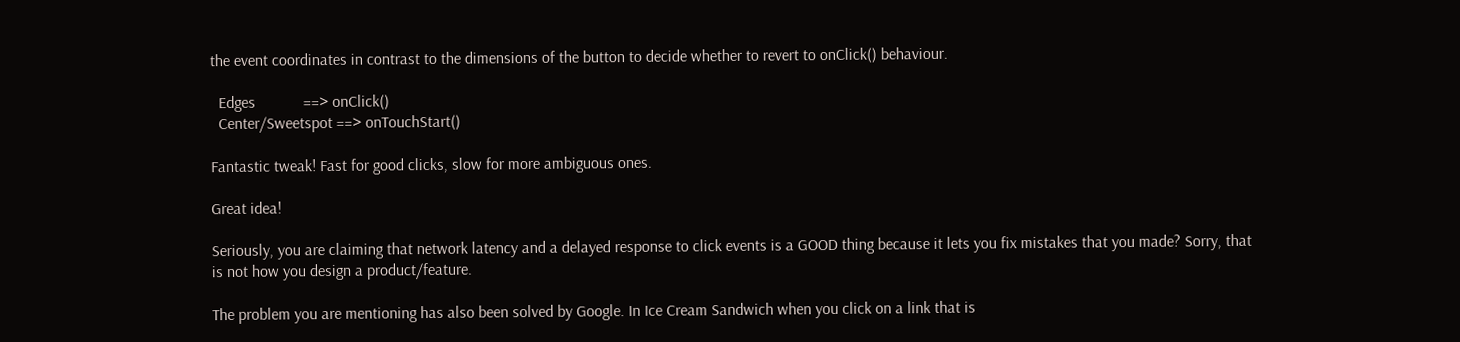the event coordinates in contrast to the dimensions of the button to decide whether to revert to onClick() behaviour.

  Edges            ==> onClick()
  Center/Sweetspot ==> onTouchStart()

Fantastic tweak! Fast for good clicks, slow for more ambiguous ones.

Great idea!

Seriously, you are claiming that network latency and a delayed response to click events is a GOOD thing because it lets you fix mistakes that you made? Sorry, that is not how you design a product/feature.

The problem you are mentioning has also been solved by Google. In Ice Cream Sandwich when you click on a link that is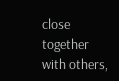close together with others,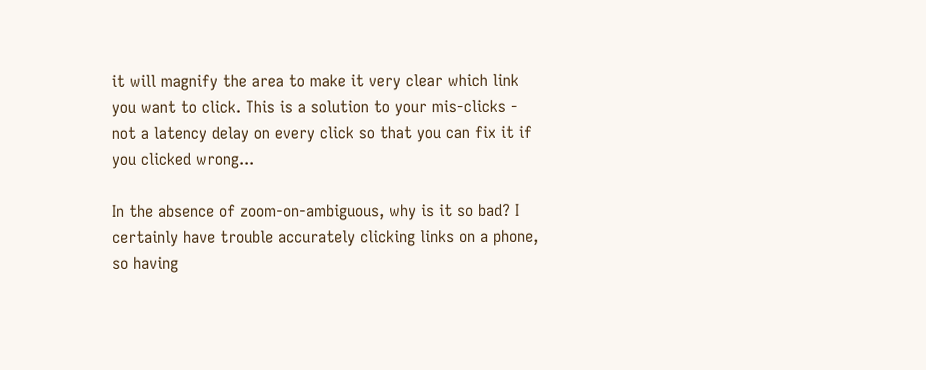it will magnify the area to make it very clear which link you want to click. This is a solution to your mis-clicks - not a latency delay on every click so that you can fix it if you clicked wrong...

In the absence of zoom-on-ambiguous, why is it so bad? I certainly have trouble accurately clicking links on a phone, so having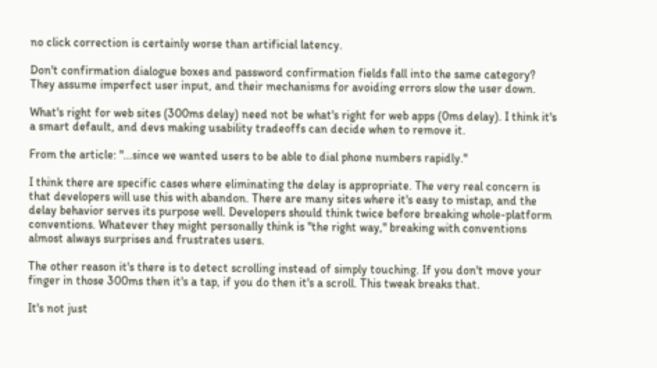no click correction is certainly worse than artificial latency.

Don't confirmation dialogue boxes and password confirmation fields fall into the same category? They assume imperfect user input, and their mechanisms for avoiding errors slow the user down.

What's right for web sites (300ms delay) need not be what's right for web apps (0ms delay). I think it's a smart default, and devs making usability tradeoffs can decide when to remove it.

From the article: "...since we wanted users to be able to dial phone numbers rapidly."

I think there are specific cases where eliminating the delay is appropriate. The very real concern is that developers will use this with abandon. There are many sites where it's easy to mistap, and the delay behavior serves its purpose well. Developers should think twice before breaking whole-platform conventions. Whatever they might personally think is "the right way," breaking with conventions almost always surprises and frustrates users.

The other reason it's there is to detect scrolling instead of simply touching. If you don't move your finger in those 300ms then it's a tap, if you do then it's a scroll. This tweak breaks that.

It's not just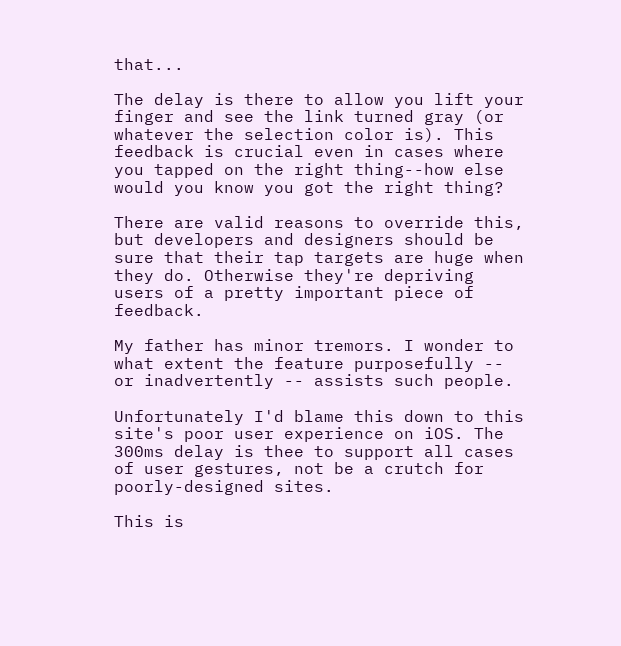that...

The delay is there to allow you lift your finger and see the link turned gray (or whatever the selection color is). This feedback is crucial even in cases where you tapped on the right thing--how else would you know you got the right thing?

There are valid reasons to override this, but developers and designers should be sure that their tap targets are huge when they do. Otherwise they're depriving users of a pretty important piece of feedback.

My father has minor tremors. I wonder to what extent the feature purposefully -- or inadvertently -- assists such people.

Unfortunately I'd blame this down to this site's poor user experience on iOS. The 300ms delay is thee to support all cases of user gestures, not be a crutch for poorly-designed sites.

This is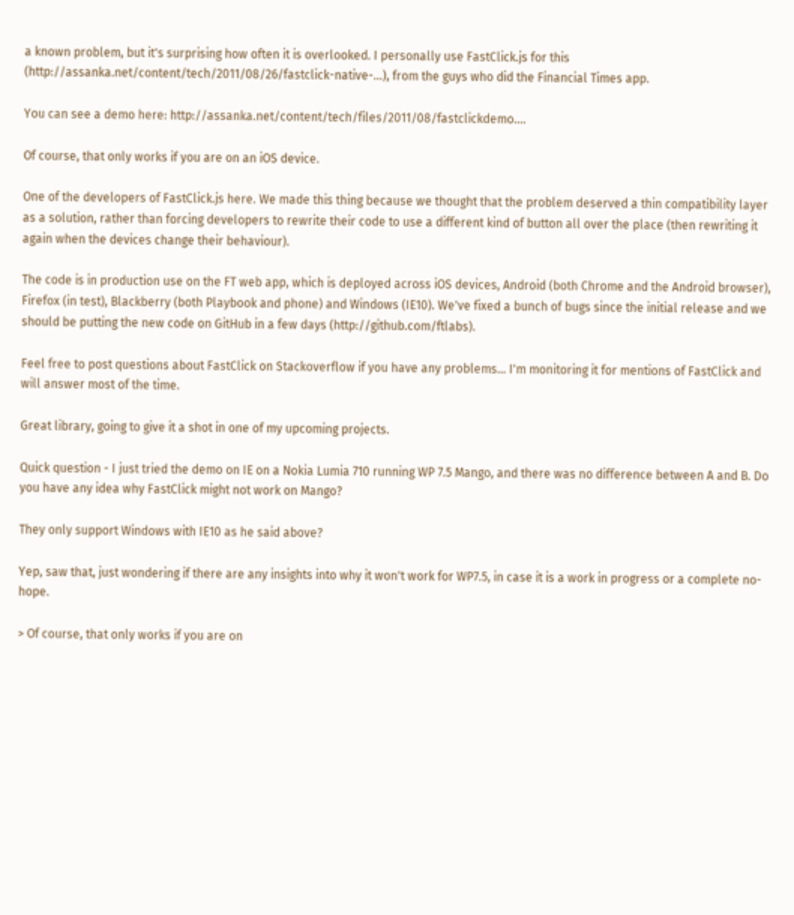a known problem, but it's surprising how often it is overlooked. I personally use FastClick.js for this (http://assanka.net/content/tech/2011/08/26/fastclick-native-...), from the guys who did the Financial Times app.

You can see a demo here: http://assanka.net/content/tech/files/2011/08/fastclickdemo....

Of course, that only works if you are on an iOS device.

One of the developers of FastClick.js here. We made this thing because we thought that the problem deserved a thin compatibility layer as a solution, rather than forcing developers to rewrite their code to use a different kind of button all over the place (then rewriting it again when the devices change their behaviour).

The code is in production use on the FT web app, which is deployed across iOS devices, Android (both Chrome and the Android browser), Firefox (in test), Blackberry (both Playbook and phone) and Windows (IE10). We've fixed a bunch of bugs since the initial release and we should be putting the new code on GitHub in a few days (http://github.com/ftlabs).

Feel free to post questions about FastClick on Stackoverflow if you have any problems... I'm monitoring it for mentions of FastClick and will answer most of the time.

Great library, going to give it a shot in one of my upcoming projects.

Quick question - I just tried the demo on IE on a Nokia Lumia 710 running WP 7.5 Mango, and there was no difference between A and B. Do you have any idea why FastClick might not work on Mango?

They only support Windows with IE10 as he said above?

Yep, saw that, just wondering if there are any insights into why it won't work for WP7.5, in case it is a work in progress or a complete no-hope.

> Of course, that only works if you are on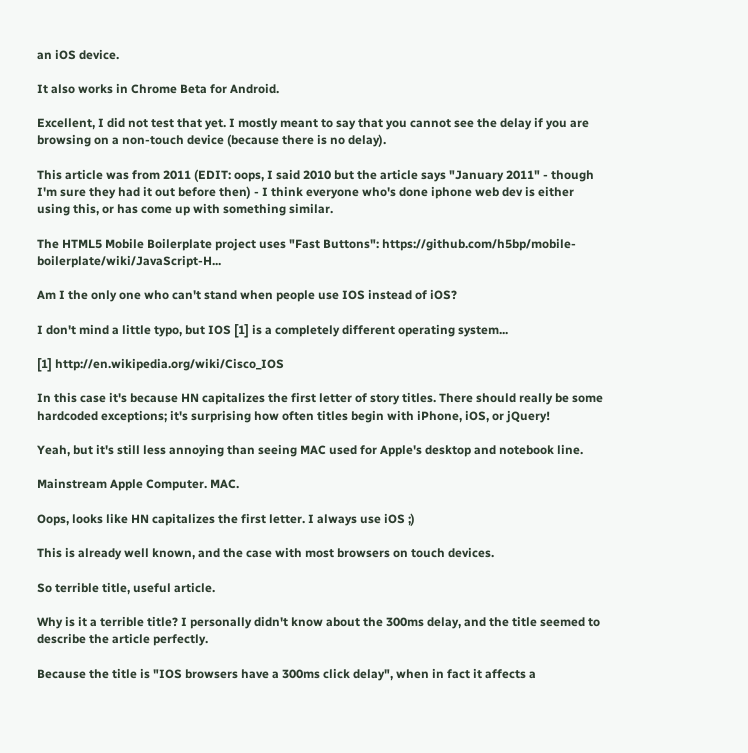an iOS device.

It also works in Chrome Beta for Android.

Excellent, I did not test that yet. I mostly meant to say that you cannot see the delay if you are browsing on a non-touch device (because there is no delay).

This article was from 2011 (EDIT: oops, I said 2010 but the article says "January 2011" - though I'm sure they had it out before then) - I think everyone who's done iphone web dev is either using this, or has come up with something similar.

The HTML5 Mobile Boilerplate project uses "Fast Buttons": https://github.com/h5bp/mobile-boilerplate/wiki/JavaScript-H...

Am I the only one who can't stand when people use IOS instead of iOS?

I don't mind a little typo, but IOS [1] is a completely different operating system...

[1] http://en.wikipedia.org/wiki/Cisco_IOS

In this case it's because HN capitalizes the first letter of story titles. There should really be some hardcoded exceptions; it's surprising how often titles begin with iPhone, iOS, or jQuery!

Yeah, but it's still less annoying than seeing MAC used for Apple's desktop and notebook line.

Mainstream Apple Computer. MAC.

Oops, looks like HN capitalizes the first letter. I always use iOS ;)

This is already well known, and the case with most browsers on touch devices.

So terrible title, useful article.

Why is it a terrible title? I personally didn't know about the 300ms delay, and the title seemed to describe the article perfectly.

Because the title is "IOS browsers have a 300ms click delay", when in fact it affects a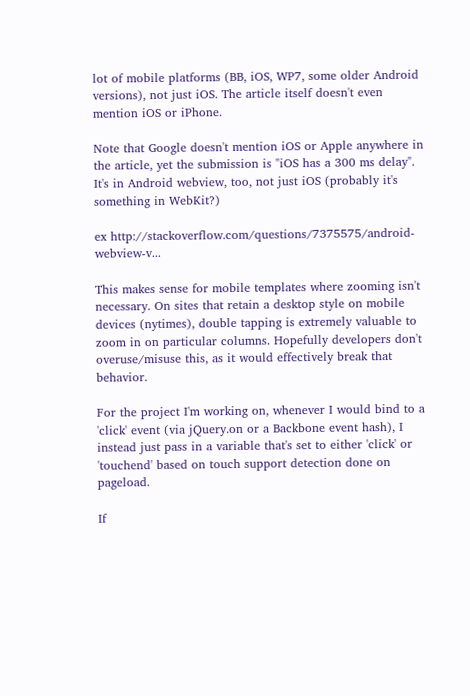lot of mobile platforms (BB, iOS, WP7, some older Android versions), not just iOS. The article itself doesn't even mention iOS or iPhone.

Note that Google doesn't mention iOS or Apple anywhere in the article, yet the submission is "iOS has a 300 ms delay". It's in Android webview, too, not just iOS (probably it's something in WebKit?)

ex http://stackoverflow.com/questions/7375575/android-webview-v...

This makes sense for mobile templates where zooming isn't necessary. On sites that retain a desktop style on mobile devices (nytimes), double tapping is extremely valuable to zoom in on particular columns. Hopefully developers don't overuse/misuse this, as it would effectively break that behavior.

For the project I'm working on, whenever I would bind to a 'click' event (via jQuery.on or a Backbone event hash), I instead just pass in a variable that's set to either 'click' or 'touchend' based on touch support detection done on pageload.

If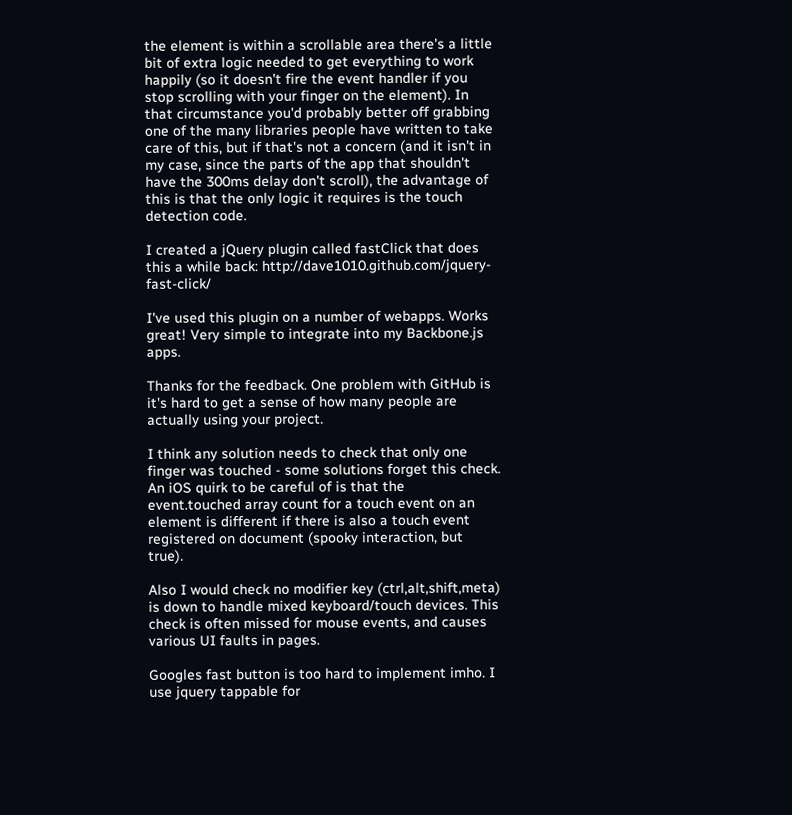the element is within a scrollable area there's a little bit of extra logic needed to get everything to work happily (so it doesn't fire the event handler if you stop scrolling with your finger on the element). In that circumstance you'd probably better off grabbing one of the many libraries people have written to take care of this, but if that's not a concern (and it isn't in my case, since the parts of the app that shouldn't have the 300ms delay don't scroll), the advantage of this is that the only logic it requires is the touch detection code.

I created a jQuery plugin called fastClick that does this a while back: http://dave1010.github.com/jquery-fast-click/

I've used this plugin on a number of webapps. Works great! Very simple to integrate into my Backbone.js apps.

Thanks for the feedback. One problem with GitHub is it's hard to get a sense of how many people are actually using your project.

I think any solution needs to check that only one finger was touched - some solutions forget this check. An iOS quirk to be careful of is that the event.touched array count for a touch event on an element is different if there is also a touch event registered on document (spooky interaction, but true).

Also I would check no modifier key (ctrl,alt,shift,meta) is down to handle mixed keyboard/touch devices. This check is often missed for mouse events, and causes various UI faults in pages.

Googles fast button is too hard to implement imho. I use jquery tappable for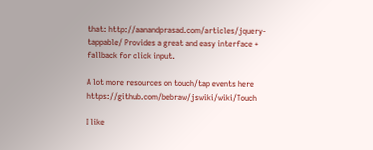that: http://aanandprasad.com/articles/jquery-tappable/ Provides a great and easy interface + fallback for click input.

A lot more resources on touch/tap events here https://github.com/bebraw/jswiki/wiki/Touch

I like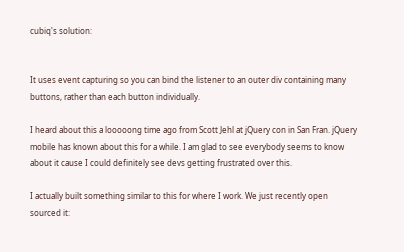cubiq's solution:


It uses event capturing so you can bind the listener to an outer div containing many buttons, rather than each button individually.

I heard about this a looooong time ago from Scott Jehl at jQuery con in San Fran. jQuery mobile has known about this for a while. I am glad to see everybody seems to know about it cause I could definitely see devs getting frustrated over this.

I actually built something similar to this for where I work. We just recently open sourced it: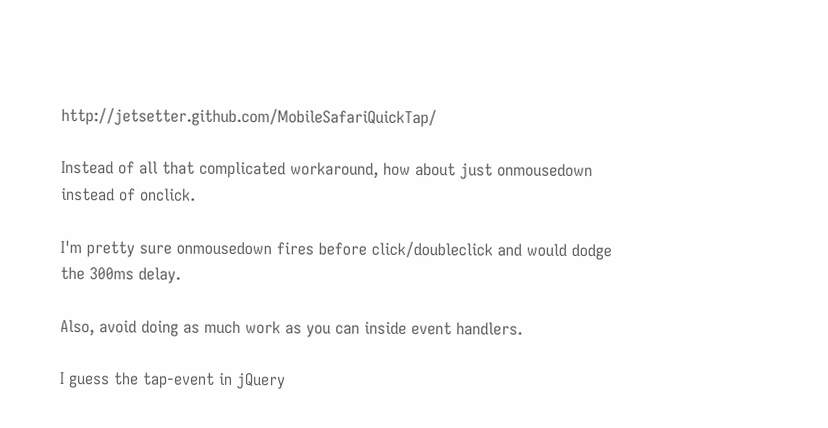http://jetsetter.github.com/MobileSafariQuickTap/

Instead of all that complicated workaround, how about just onmousedown instead of onclick.

I'm pretty sure onmousedown fires before click/doubleclick and would dodge the 300ms delay.

Also, avoid doing as much work as you can inside event handlers.

I guess the tap-event in jQuery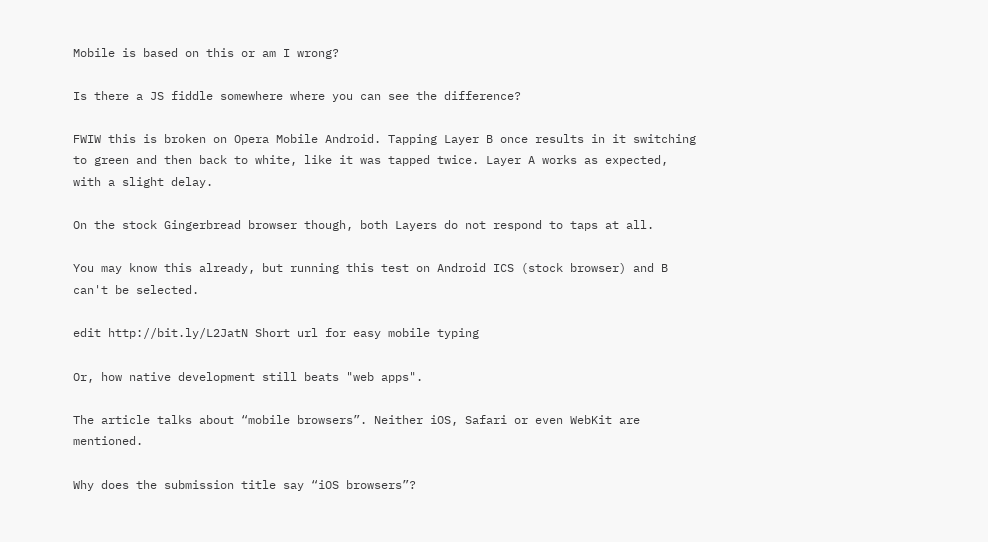Mobile is based on this or am I wrong?

Is there a JS fiddle somewhere where you can see the difference?

FWIW this is broken on Opera Mobile Android. Tapping Layer B once results in it switching to green and then back to white, like it was tapped twice. Layer A works as expected, with a slight delay.

On the stock Gingerbread browser though, both Layers do not respond to taps at all.

You may know this already, but running this test on Android ICS (stock browser) and B can't be selected.

edit http://bit.ly/L2JatN Short url for easy mobile typing

Or, how native development still beats "web apps".

The article talks about “mobile browsers”. Neither iOS, Safari or even WebKit are mentioned.

Why does the submission title say “iOS browsers”?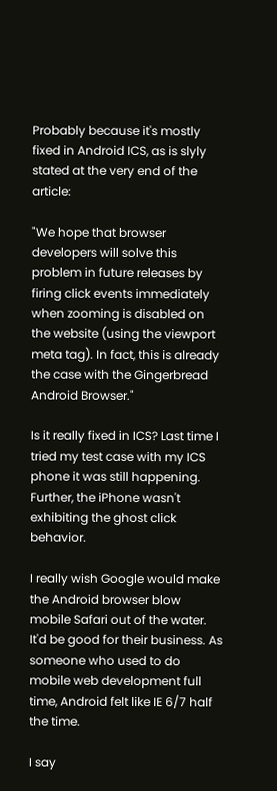Probably because it's mostly fixed in Android ICS, as is slyly stated at the very end of the article:

"We hope that browser developers will solve this problem in future releases by firing click events immediately when zooming is disabled on the website (using the viewport meta tag). In fact, this is already the case with the Gingerbread Android Browser."

Is it really fixed in ICS? Last time I tried my test case with my ICS phone it was still happening. Further, the iPhone wasn't exhibiting the ghost click behavior.

I really wish Google would make the Android browser blow mobile Safari out of the water. It'd be good for their business. As someone who used to do mobile web development full time, Android felt like IE 6/7 half the time.

I say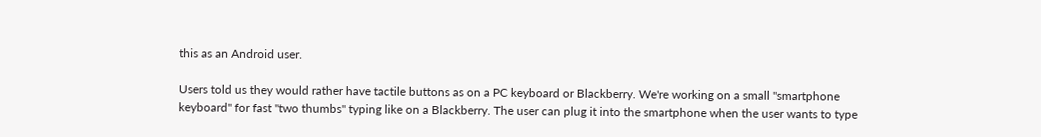this as an Android user.

Users told us they would rather have tactile buttons as on a PC keyboard or Blackberry. We're working on a small "smartphone keyboard" for fast "two thumbs" typing like on a Blackberry. The user can plug it into the smartphone when the user wants to type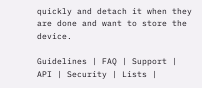quickly and detach it when they are done and want to store the device.

Guidelines | FAQ | Support | API | Security | Lists |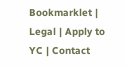Bookmarklet | Legal | Apply to YC | Contact